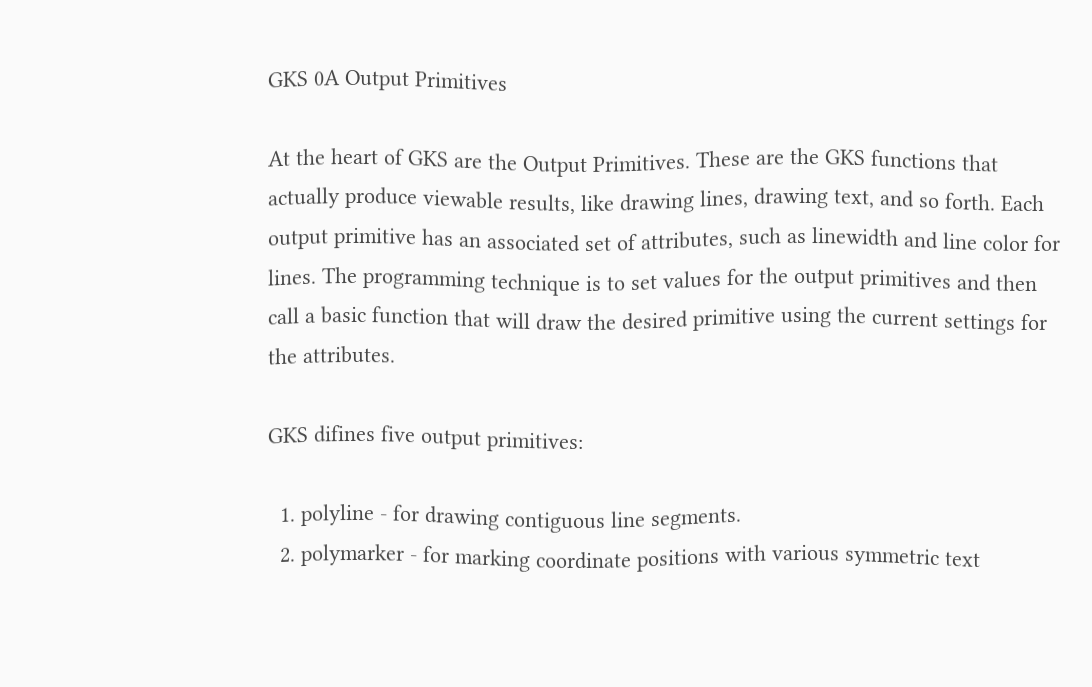GKS 0A Output Primitives

At the heart of GKS are the Output Primitives. These are the GKS functions that actually produce viewable results, like drawing lines, drawing text, and so forth. Each output primitive has an associated set of attributes, such as linewidth and line color for lines. The programming technique is to set values for the output primitives and then call a basic function that will draw the desired primitive using the current settings for the attributes.

GKS difines five output primitives:

  1. polyline - for drawing contiguous line segments.
  2. polymarker - for marking coordinate positions with various symmetric text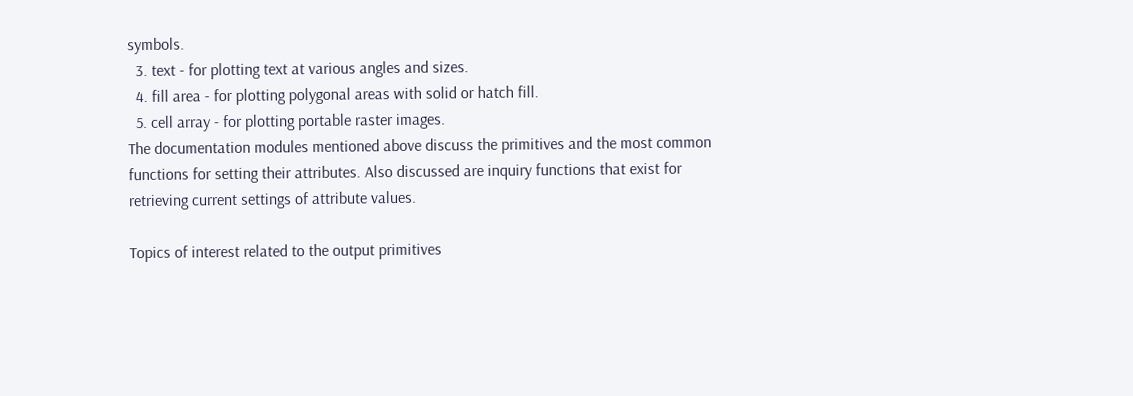symbols.
  3. text - for plotting text at various angles and sizes.
  4. fill area - for plotting polygonal areas with solid or hatch fill.
  5. cell array - for plotting portable raster images.
The documentation modules mentioned above discuss the primitives and the most common functions for setting their attributes. Also discussed are inquiry functions that exist for retrieving current settings of attribute values.

Topics of interest related to the output primitives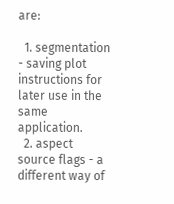are:

  1. segmentation - saving plot instructions for later use in the same application.
  2. aspect source flags - a different way of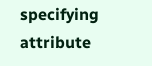specifying attribute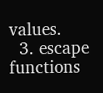values.
  3. escape functions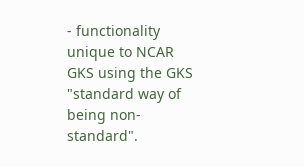- functionality unique to NCAR GKS using the GKS "standard way of being non-standard".